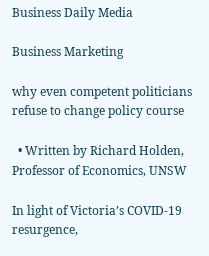Business Daily Media

Business Marketing

why even competent politicians refuse to change policy course

  • Written by Richard Holden, Professor of Economics, UNSW

In light of Victoria’s COVID-19 resurgence,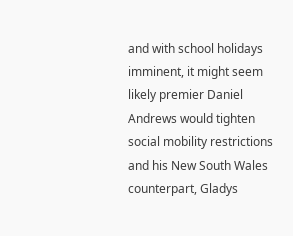and with school holidays imminent, it might seem likely premier Daniel Andrews would tighten social mobility restrictions and his New South Wales counterpart, Gladys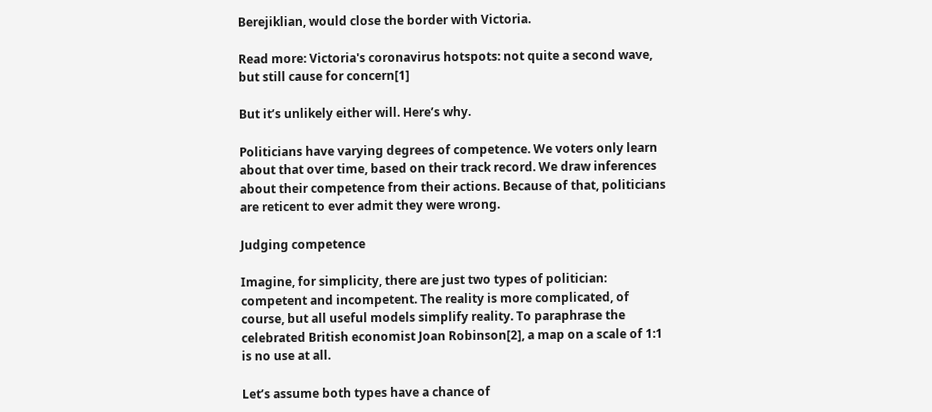Berejiklian, would close the border with Victoria.

Read more: Victoria's coronavirus hotspots: not quite a second wave, but still cause for concern[1]

But it’s unlikely either will. Here’s why.

Politicians have varying degrees of competence. We voters only learn about that over time, based on their track record. We draw inferences about their competence from their actions. Because of that, politicians are reticent to ever admit they were wrong.

Judging competence

Imagine, for simplicity, there are just two types of politician: competent and incompetent. The reality is more complicated, of course, but all useful models simplify reality. To paraphrase the celebrated British economist Joan Robinson[2], a map on a scale of 1:1 is no use at all.

Let’s assume both types have a chance of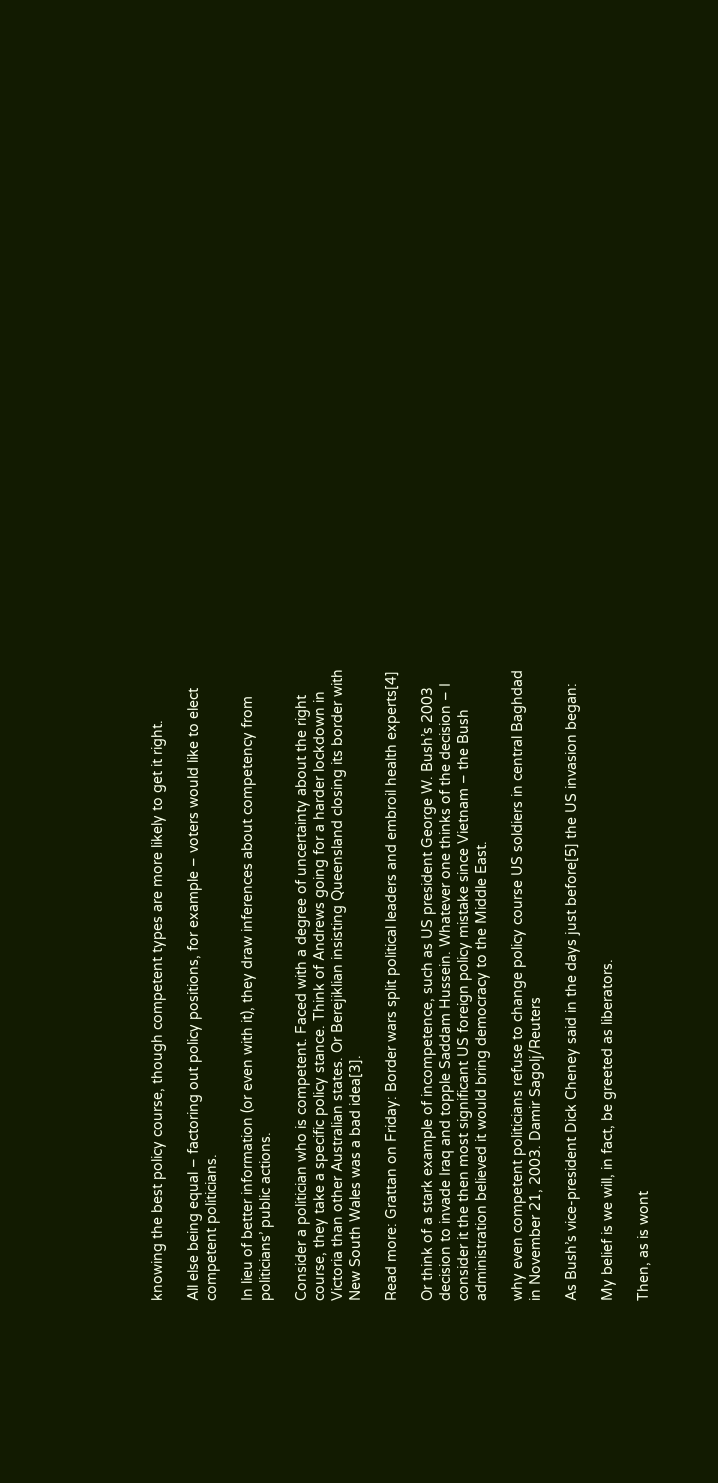knowing the best policy course, though competent types are more likely to get it right.

All else being equal – factoring out policy positions, for example – voters would like to elect competent politicians.

In lieu of better information (or even with it), they draw inferences about competency from politicians’ public actions.

Consider a politician who is competent. Faced with a degree of uncertainty about the right course, they take a specific policy stance. Think of Andrews going for a harder lockdown in Victoria than other Australian states. Or Berejiklian insisting Queensland closing its border with New South Wales was a bad idea[3].

Read more: Grattan on Friday: Border wars split political leaders and embroil health experts[4]

Or think of a stark example of incompetence, such as US president George W. Bush’s 2003 decision to invade Iraq and topple Saddam Hussein. Whatever one thinks of the decision – I consider it the then most significant US foreign policy mistake since Vietnam – the Bush administration believed it would bring democracy to the Middle East.

why even competent politicians refuse to change policy course US soldiers in central Baghdad in November 21, 2003. Damir Sagolj/Reuters

As Bush’s vice-president Dick Cheney said in the days just before[5] the US invasion began:

My belief is we will, in fact, be greeted as liberators.

Then, as is wont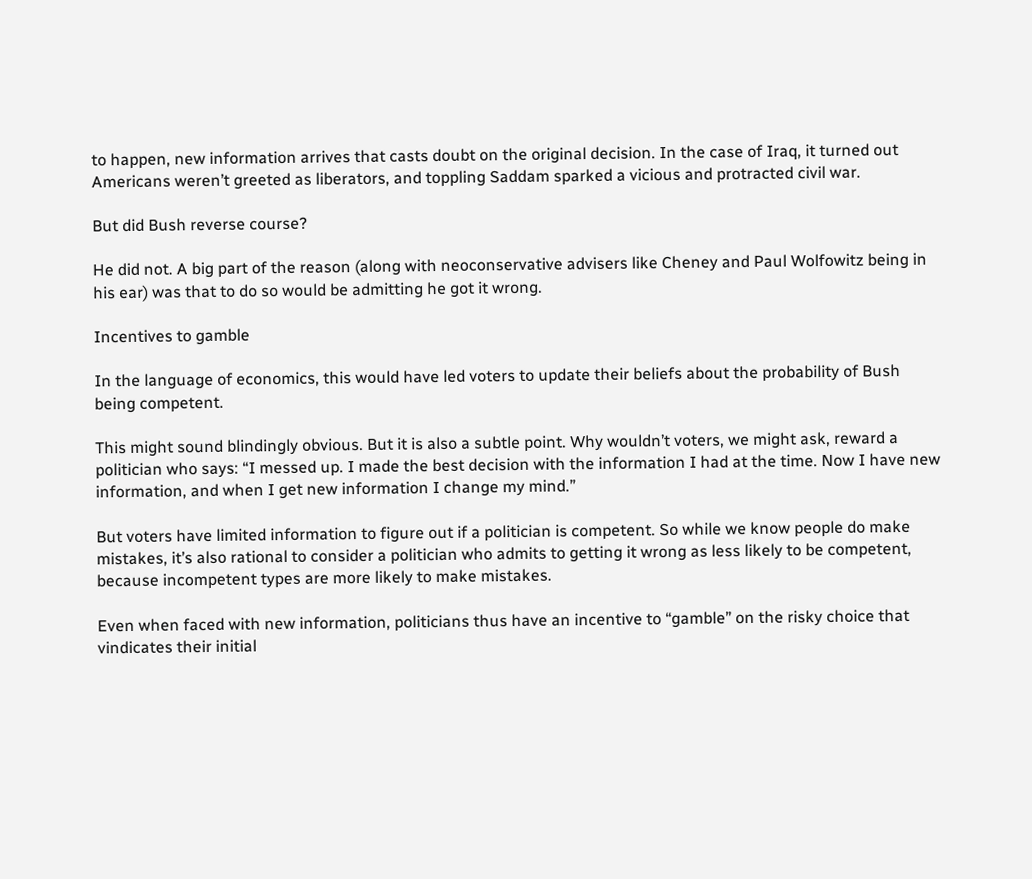to happen, new information arrives that casts doubt on the original decision. In the case of Iraq, it turned out Americans weren’t greeted as liberators, and toppling Saddam sparked a vicious and protracted civil war.

But did Bush reverse course?

He did not. A big part of the reason (along with neoconservative advisers like Cheney and Paul Wolfowitz being in his ear) was that to do so would be admitting he got it wrong.

Incentives to gamble

In the language of economics, this would have led voters to update their beliefs about the probability of Bush being competent.

This might sound blindingly obvious. But it is also a subtle point. Why wouldn’t voters, we might ask, reward a politician who says: “I messed up. I made the best decision with the information I had at the time. Now I have new information, and when I get new information I change my mind.”

But voters have limited information to figure out if a politician is competent. So while we know people do make mistakes, it’s also rational to consider a politician who admits to getting it wrong as less likely to be competent, because incompetent types are more likely to make mistakes.

Even when faced with new information, politicians thus have an incentive to “gamble” on the risky choice that vindicates their initial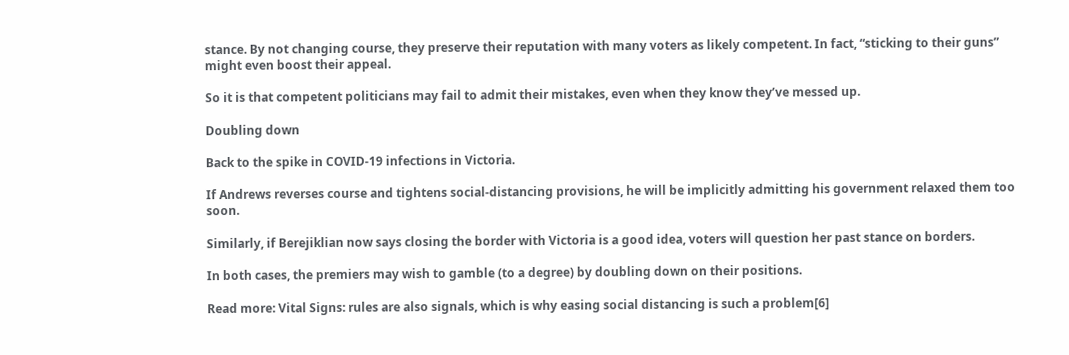stance. By not changing course, they preserve their reputation with many voters as likely competent. In fact, “sticking to their guns” might even boost their appeal.

So it is that competent politicians may fail to admit their mistakes, even when they know they’ve messed up.

Doubling down

Back to the spike in COVID-19 infections in Victoria.

If Andrews reverses course and tightens social-distancing provisions, he will be implicitly admitting his government relaxed them too soon.

Similarly, if Berejiklian now says closing the border with Victoria is a good idea, voters will question her past stance on borders.

In both cases, the premiers may wish to gamble (to a degree) by doubling down on their positions.

Read more: Vital Signs: rules are also signals, which is why easing social distancing is such a problem[6]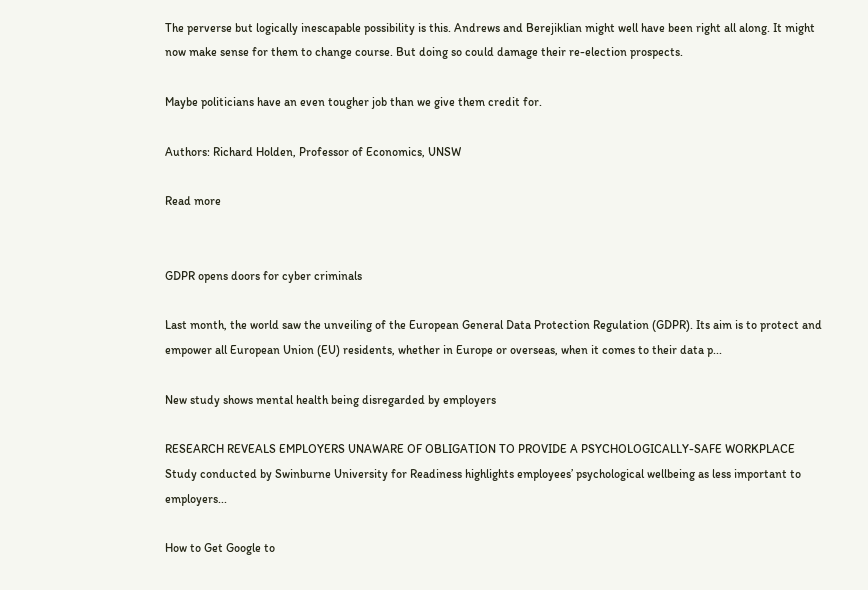The perverse but logically inescapable possibility is this. Andrews and Berejiklian might well have been right all along. It might now make sense for them to change course. But doing so could damage their re-election prospects.

Maybe politicians have an even tougher job than we give them credit for.

Authors: Richard Holden, Professor of Economics, UNSW

Read more


GDPR opens doors for cyber criminals

Last month, the world saw the unveiling of the European General Data Protection Regulation (GDPR). Its aim is to protect and empower all European Union (EU) residents, whether in Europe or overseas, when it comes to their data p...

New study shows mental health being disregarded by employers

RESEARCH REVEALS EMPLOYERS UNAWARE OF OBLIGATION TO PROVIDE A PSYCHOLOGICALLY-SAFE WORKPLACE Study conducted by Swinburne University for Readiness highlights employees’ psychological wellbeing as less important to employers...

How to Get Google to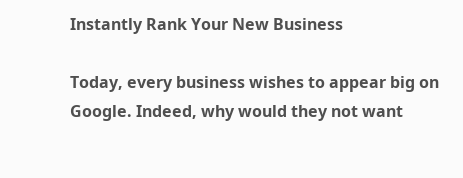Instantly Rank Your New Business

Today, every business wishes to appear big on Google. Indeed, why would they not want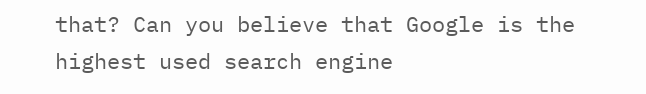that? Can you believe that Google is the highest used search engine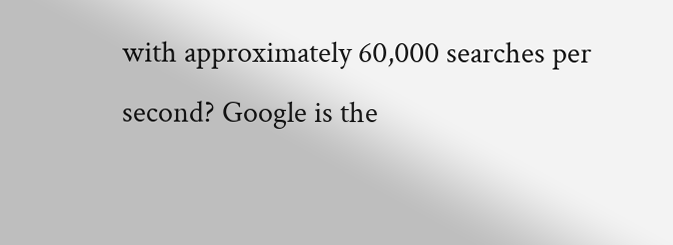with approximately 60,000 searches per second? Google is the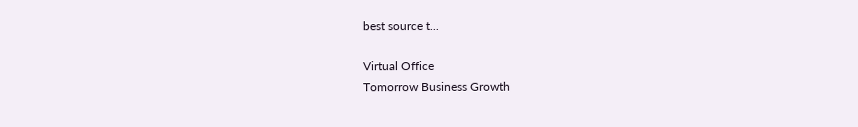best source t...

Virtual Office
Tomorrow Business Growth